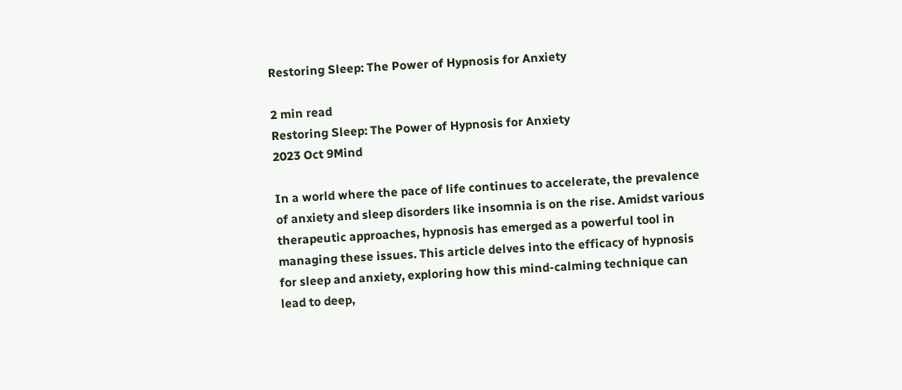Restoring Sleep: The Power of Hypnosis for Anxiety

2 min read
Restoring Sleep: The Power of Hypnosis for Anxiety
2023 Oct 9Mind

In a world where the pace of life continues to accelerate, the prevalence of anxiety and sleep disorders like insomnia is on the rise. Amidst various therapeutic approaches, hypnosis has emerged as a powerful tool in managing these issues. This article delves into the efficacy of hypnosis for sleep and anxiety, exploring how this mind-calming technique can lead to deep,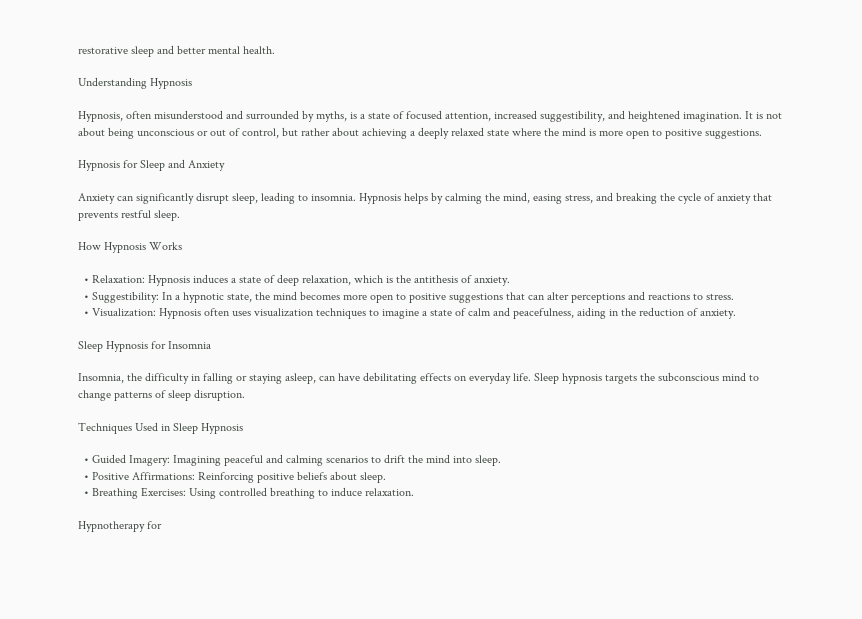restorative sleep and better mental health.

Understanding Hypnosis

Hypnosis, often misunderstood and surrounded by myths, is a state of focused attention, increased suggestibility, and heightened imagination. It is not about being unconscious or out of control, but rather about achieving a deeply relaxed state where the mind is more open to positive suggestions.

Hypnosis for Sleep and Anxiety

Anxiety can significantly disrupt sleep, leading to insomnia. Hypnosis helps by calming the mind, easing stress, and breaking the cycle of anxiety that prevents restful sleep.

How Hypnosis Works

  • Relaxation: Hypnosis induces a state of deep relaxation, which is the antithesis of anxiety.
  • Suggestibility: In a hypnotic state, the mind becomes more open to positive suggestions that can alter perceptions and reactions to stress.
  • Visualization: Hypnosis often uses visualization techniques to imagine a state of calm and peacefulness, aiding in the reduction of anxiety.

Sleep Hypnosis for Insomnia

Insomnia, the difficulty in falling or staying asleep, can have debilitating effects on everyday life. Sleep hypnosis targets the subconscious mind to change patterns of sleep disruption.

Techniques Used in Sleep Hypnosis

  • Guided Imagery: Imagining peaceful and calming scenarios to drift the mind into sleep.
  • Positive Affirmations: Reinforcing positive beliefs about sleep.
  • Breathing Exercises: Using controlled breathing to induce relaxation.

Hypnotherapy for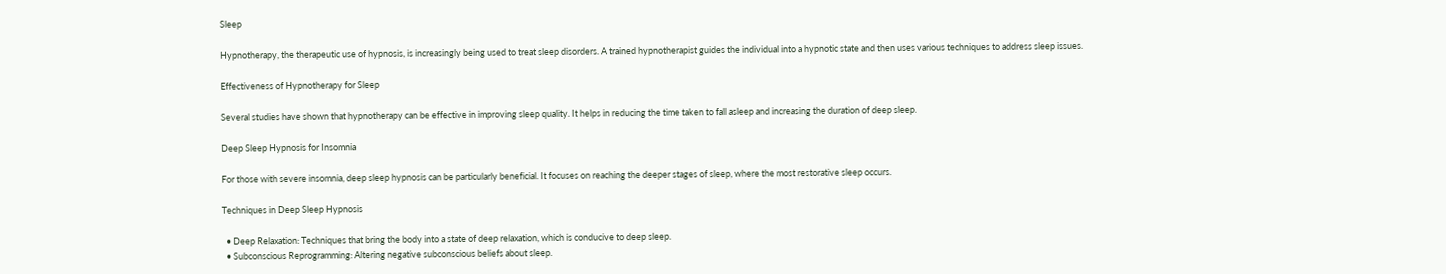Sleep

Hypnotherapy, the therapeutic use of hypnosis, is increasingly being used to treat sleep disorders. A trained hypnotherapist guides the individual into a hypnotic state and then uses various techniques to address sleep issues.

Effectiveness of Hypnotherapy for Sleep

Several studies have shown that hypnotherapy can be effective in improving sleep quality. It helps in reducing the time taken to fall asleep and increasing the duration of deep sleep.

Deep Sleep Hypnosis for Insomnia

For those with severe insomnia, deep sleep hypnosis can be particularly beneficial. It focuses on reaching the deeper stages of sleep, where the most restorative sleep occurs.

Techniques in Deep Sleep Hypnosis

  • Deep Relaxation: Techniques that bring the body into a state of deep relaxation, which is conducive to deep sleep.
  • Subconscious Reprogramming: Altering negative subconscious beliefs about sleep.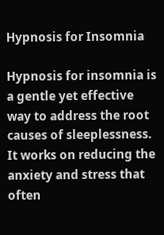Hypnosis for Insomnia

Hypnosis for insomnia is a gentle yet effective way to address the root causes of sleeplessness. It works on reducing the anxiety and stress that often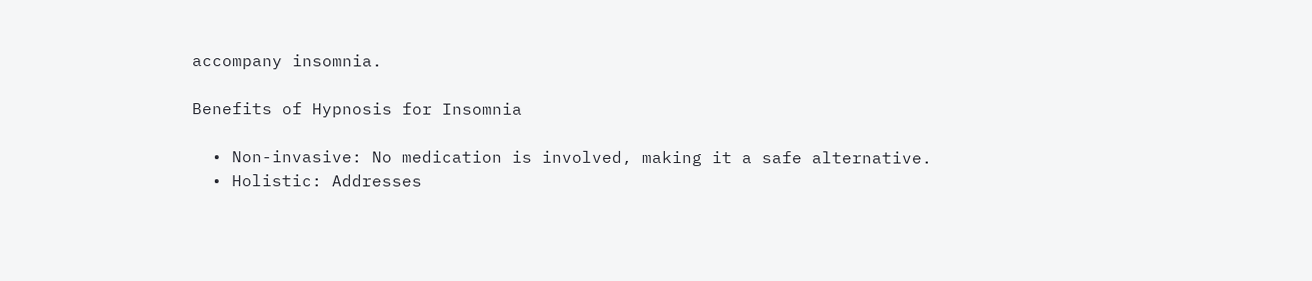accompany insomnia.

Benefits of Hypnosis for Insomnia

  • Non-invasive: No medication is involved, making it a safe alternative.
  • Holistic: Addresses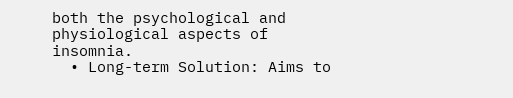both the psychological and physiological aspects of insomnia.
  • Long-term Solution: Aims to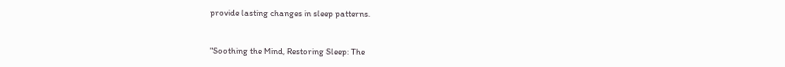provide lasting changes in sleep patterns.


"Soothing the Mind, Restoring Sleep: The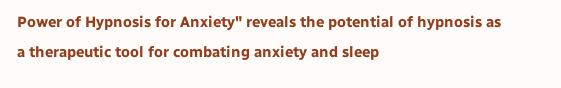Power of Hypnosis for Anxiety" reveals the potential of hypnosis as a therapeutic tool for combating anxiety and sleep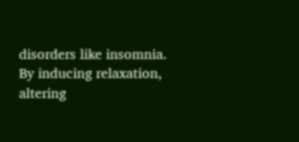disorders like insomnia. By inducing relaxation, altering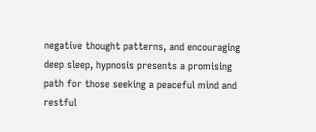negative thought patterns, and encouraging deep sleep, hypnosis presents a promising path for those seeking a peaceful mind and restful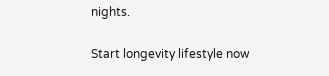nights.

Start longevity lifestyle now